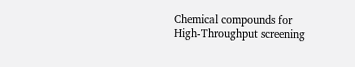Chemical compounds for High-Throughput screening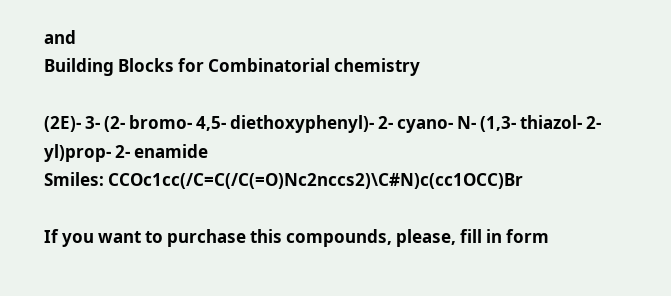and
Building Blocks for Combinatorial chemistry

(2E)- 3- (2- bromo- 4,5- diethoxyphenyl)- 2- cyano- N- (1,3- thiazol- 2- yl)prop- 2- enamide
Smiles: CCOc1cc(/C=C(/C(=O)Nc2nccs2)\C#N)c(cc1OCC)Br

If you want to purchase this compounds, please, fill in form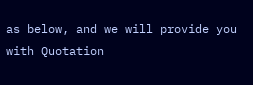as below, and we will provide you with Quotation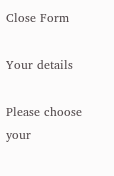Close Form

Your details

Please choose your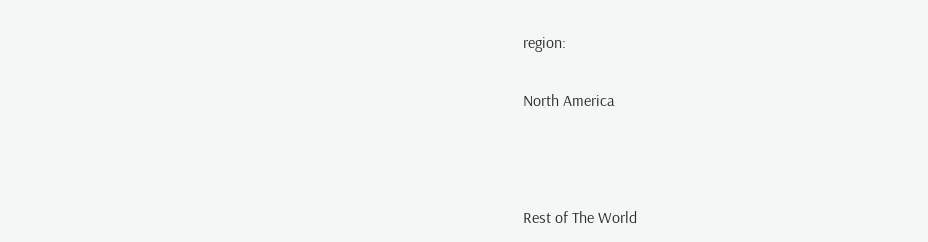region:

North America



Rest of The World